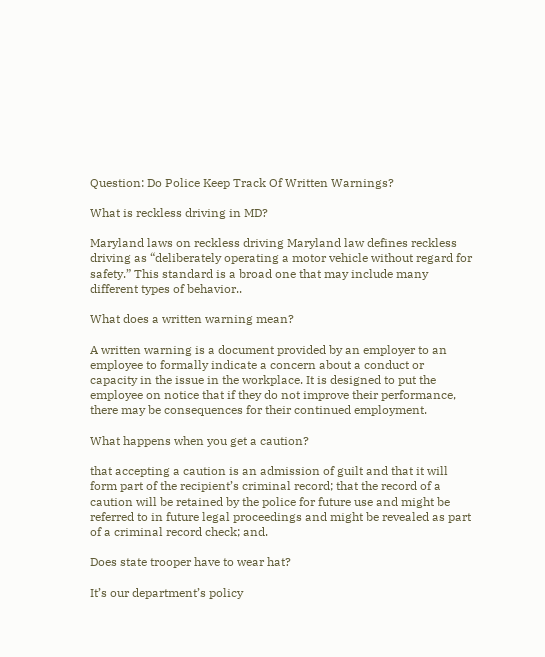Question: Do Police Keep Track Of Written Warnings?

What is reckless driving in MD?

Maryland laws on reckless driving Maryland law defines reckless driving as “deliberately operating a motor vehicle without regard for safety.” This standard is a broad one that may include many different types of behavior..

What does a written warning mean?

A written warning is a document provided by an employer to an employee to formally indicate a concern about a conduct or capacity in the issue in the workplace. It is designed to put the employee on notice that if they do not improve their performance, there may be consequences for their continued employment.

What happens when you get a caution?

that accepting a caution is an admission of guilt and that it will form part of the recipient’s criminal record; that the record of a caution will be retained by the police for future use and might be referred to in future legal proceedings and might be revealed as part of a criminal record check; and.

Does state trooper have to wear hat?

It’s our department’s policy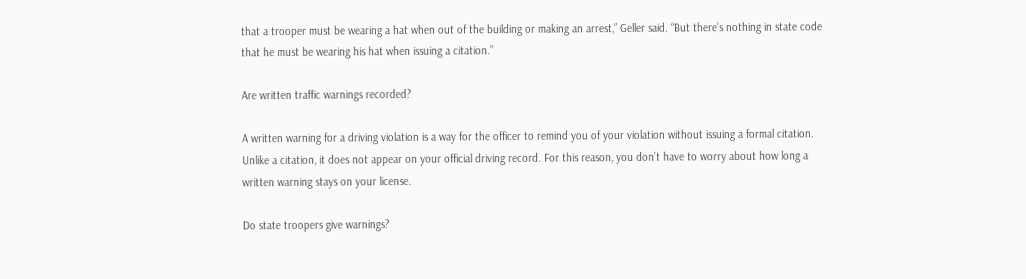that a trooper must be wearing a hat when out of the building or making an arrest,” Geller said. “But there’s nothing in state code that he must be wearing his hat when issuing a citation.”

Are written traffic warnings recorded?

A written warning for a driving violation is a way for the officer to remind you of your violation without issuing a formal citation. Unlike a citation, it does not appear on your official driving record. For this reason, you don’t have to worry about how long a written warning stays on your license.

Do state troopers give warnings?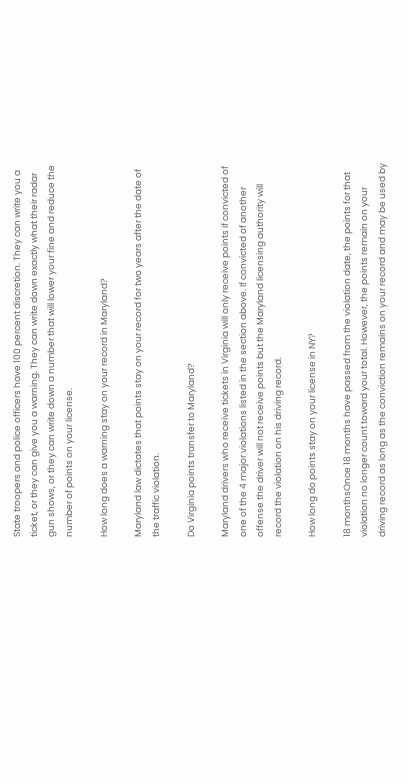State troopers and police officers have 100 percent discretion. They can write you a ticket, or they can give you a warning. They can write down exactly what their radar gun shows, or they can write down a number that will lower your fine and reduce the number of points on your license.

How long does a warning stay on your record in Maryland?

Maryland law dictates that points stay on your record for two years after the date of the traffic violation.

Do Virginia points transfer to Maryland?

Maryland drivers who receive tickets in Virginia will only receive points if convicted of one of the 4 major violations listed in the section above. If convicted of another offense the driver will not receive points but the Maryland licensing authority will record the violation on his driving record.

How long do points stay on your license in NY?

18 monthsOnce 18 months have passed from the violation date, the points for that violation no longer count toward your total. However, the points remain on your driving record as long as the conviction remains on your record and may be used by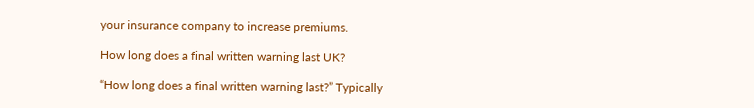your insurance company to increase premiums.

How long does a final written warning last UK?

“How long does a final written warning last?” Typically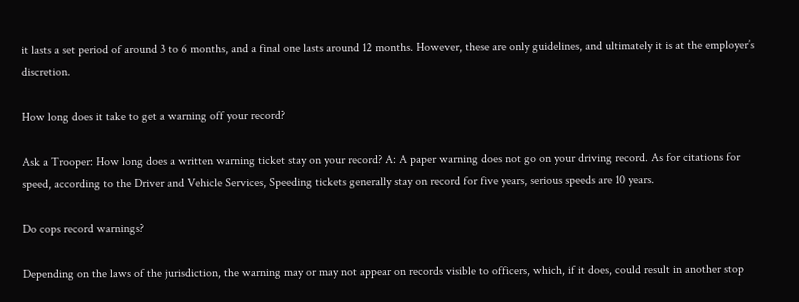it lasts a set period of around 3 to 6 months, and a final one lasts around 12 months. However, these are only guidelines, and ultimately it is at the employer’s discretion.

How long does it take to get a warning off your record?

Ask a Trooper: How long does a written warning ticket stay on your record? A: A paper warning does not go on your driving record. As for citations for speed, according to the Driver and Vehicle Services, Speeding tickets generally stay on record for five years, serious speeds are 10 years.

Do cops record warnings?

Depending on the laws of the jurisdiction, the warning may or may not appear on records visible to officers, which, if it does, could result in another stop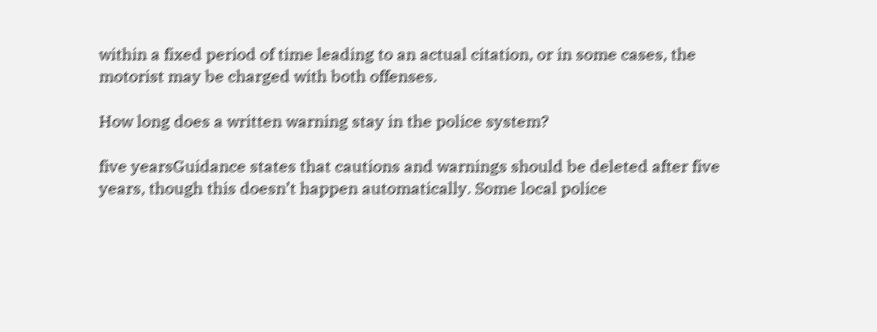within a fixed period of time leading to an actual citation, or in some cases, the motorist may be charged with both offenses.

How long does a written warning stay in the police system?

five yearsGuidance states that cautions and warnings should be deleted after five years, though this doesn’t happen automatically. Some local police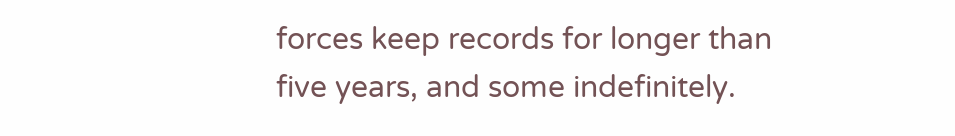forces keep records for longer than five years, and some indefinitely.